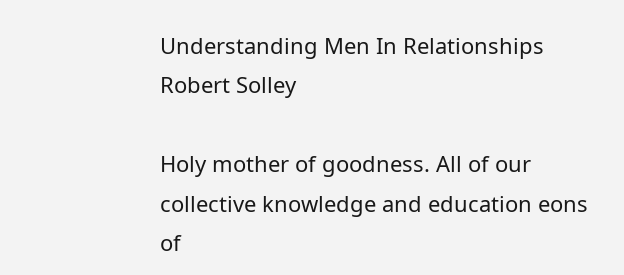Understanding Men In Relationships
Robert Solley

Holy mother of goodness. All of our collective knowledge and education eons of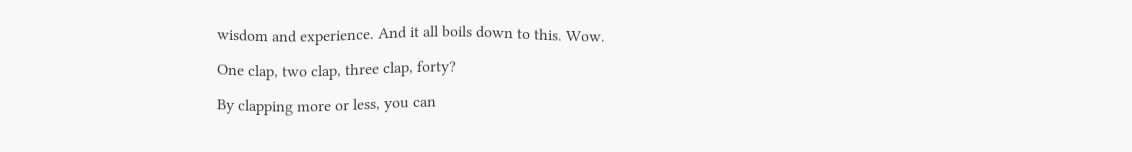wisdom and experience. And it all boils down to this. Wow.

One clap, two clap, three clap, forty?

By clapping more or less, you can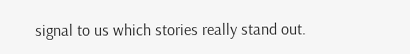signal to us which stories really stand out.